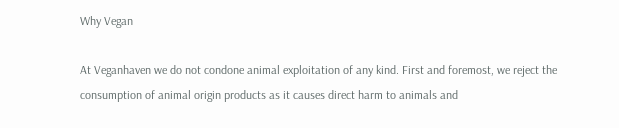Why Vegan

At Veganhaven we do not condone animal exploitation of any kind. First and foremost, we reject the consumption of animal origin products as it causes direct harm to animals and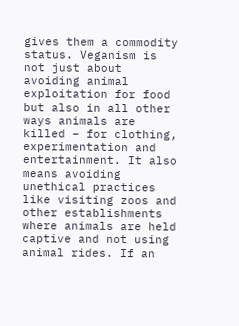gives them a commodity status. Veganism is not just about avoiding animal exploitation for food but also in all other ways animals are killed – for clothing, experimentation and entertainment. It also means avoiding unethical practices like visiting zoos and other establishments where animals are held captive and not using animal rides. If an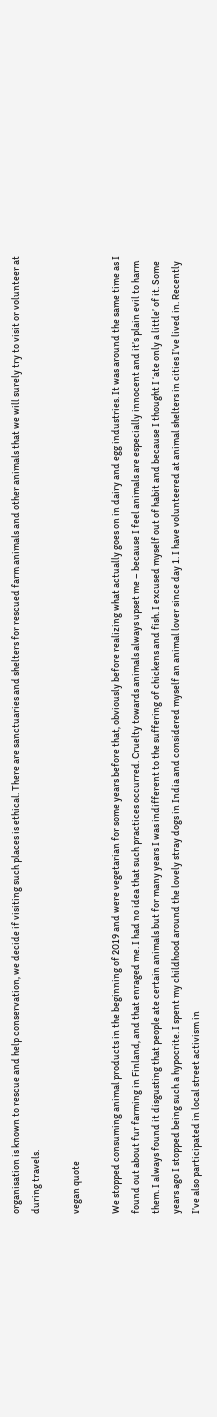organisation is known to rescue and help conservation, we decide if visiting such places is ethical. There are sanctuaries and shelters for rescued farm animals and other animals that we will surely try to visit or volunteer at during travels.

vegan quote

We stopped consuming animal products in the beginning of 2019 and were vegetarian for some years before that, obviously before realizing what actually goes on in dairy and egg industries. It was around the same time as I found out about fur farming in Finland, and that enraged me. I had no idea that such practices occurred. Cruelty towards animals always upset me – because I feel animals are especially innocent and it’s plain evil to harm them. I always found it disgusting that people ate certain animals but for many years I was indifferent to the suffering of chickens and fish. I excused myself out of habit and because I thought I ‘ate only a little’ of it. Some years ago I stopped being such a hypocrite. I spent my childhood around the lovely stray dogs in India and considered myself an animal lover since day 1. I have volunteered at animal shelters in cities I’ve lived in. Recently I’ve also participated in local street activism in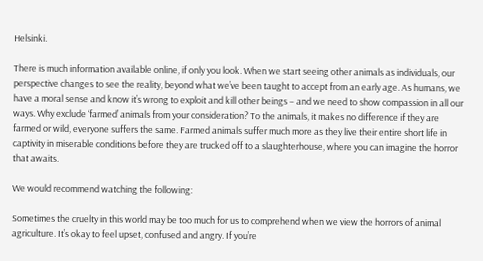Helsinki.

There is much information available online, if only you look. When we start seeing other animals as individuals, our perspective changes to see the reality, beyond what we’ve been taught to accept from an early age. As humans, we have a moral sense and know it’s wrong to exploit and kill other beings – and we need to show compassion in all our ways. Why exclude ‘farmed’ animals from your consideration? To the animals, it makes no difference if they are farmed or wild, everyone suffers the same. Farmed animals suffer much more as they live their entire short life in captivity in miserable conditions before they are trucked off to a slaughterhouse, where you can imagine the horror that awaits.

We would recommend watching the following:

Sometimes the cruelty in this world may be too much for us to comprehend when we view the horrors of animal agriculture. It’s okay to feel upset, confused and angry. If you’re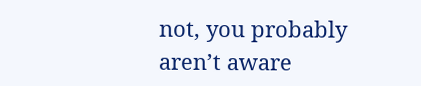not, you probably aren’t aware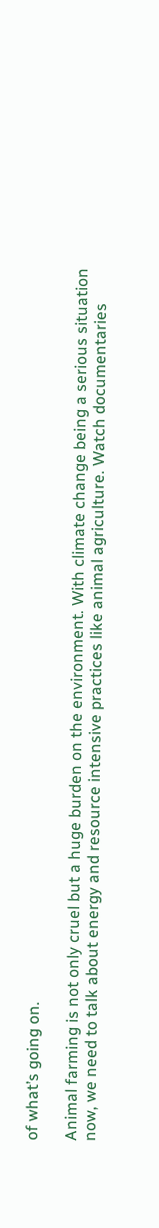of what’s going on.

Animal farming is not only cruel but a huge burden on the environment. With climate change being a serious situation now, we need to talk about energy and resource intensive practices like animal agriculture. Watch documentaries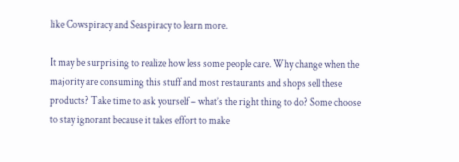like Cowspiracy and Seaspiracy to learn more.

It may be surprising to realize how less some people care. Why change when the majority are consuming this stuff and most restaurants and shops sell these products? Take time to ask yourself – what’s the right thing to do? Some choose to stay ignorant because it takes effort to make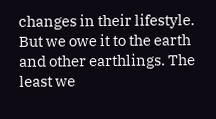changes in their lifestyle. But we owe it to the earth and other earthlings. The least we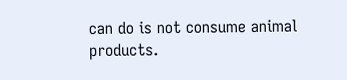can do is not consume animal products.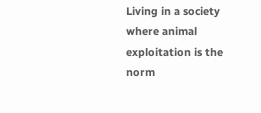Living in a society where animal exploitation is the norm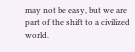may not be easy, but we are part of the shift to a civilized world.